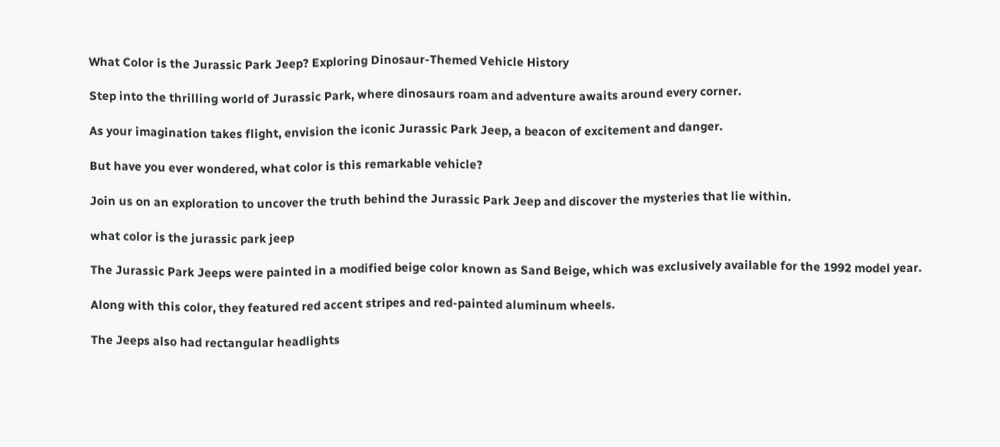What Color is the Jurassic Park Jeep? Exploring Dinosaur-Themed Vehicle History

Step into the thrilling world of Jurassic Park, where dinosaurs roam and adventure awaits around every corner.

As your imagination takes flight, envision the iconic Jurassic Park Jeep, a beacon of excitement and danger.

But have you ever wondered, what color is this remarkable vehicle?

Join us on an exploration to uncover the truth behind the Jurassic Park Jeep and discover the mysteries that lie within.

what color is the jurassic park jeep

The Jurassic Park Jeeps were painted in a modified beige color known as Sand Beige, which was exclusively available for the 1992 model year.

Along with this color, they featured red accent stripes and red-painted aluminum wheels.

The Jeeps also had rectangular headlights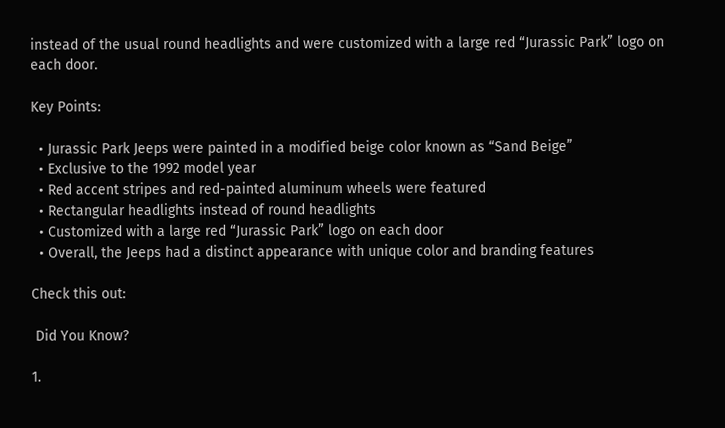instead of the usual round headlights and were customized with a large red “Jurassic Park” logo on each door.

Key Points:

  • Jurassic Park Jeeps were painted in a modified beige color known as “Sand Beige”
  • Exclusive to the 1992 model year
  • Red accent stripes and red-painted aluminum wheels were featured
  • Rectangular headlights instead of round headlights
  • Customized with a large red “Jurassic Park” logo on each door
  • Overall, the Jeeps had a distinct appearance with unique color and branding features

Check this out:

 Did You Know?

1.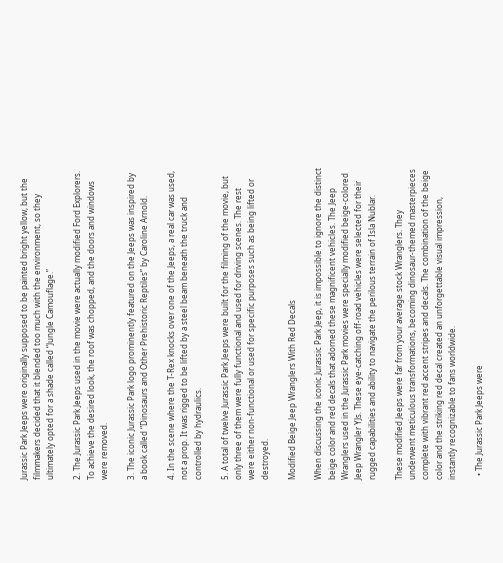Jurassic Park Jeeps were originally supposed to be painted bright yellow, but the filmmakers decided that it blended too much with the environment, so they ultimately opted for a shade called “Jungle Camouflage.”

2. The Jurassic Park Jeeps used in the movie were actually modified Ford Explorers. To achieve the desired look, the roof was chopped, and the doors and windows were removed.

3. The iconic Jurassic Park logo prominently featured on the Jeeps was inspired by a book called “Dinosaurs and Other Prehistoric Reptiles” by Caroline Arnold.

4. In the scene where the T-Rex knocks over one of the Jeeps, a real car was used, not a prop. It was rigged to be lifted by a steel beam beneath the truck and controlled by hydraulics.

5. A total of twelve Jurassic Park Jeeps were built for the filming of the movie, but only three of them were fully functional and used for driving scenes. The rest were either non-functional or used for specific purposes such as being lifted or destroyed.

Modified Beige Jeep Wranglers With Red Decals

When discussing the iconic Jurassic Park Jeep, it is impossible to ignore the distinct beige color and red decals that adorned these magnificent vehicles. The Jeep Wranglers used in the Jurassic Park movies were specially modified beige-colored Jeep Wrangler YJs. These eye-catching off-road vehicles were selected for their rugged capabilities and ability to navigate the perilous terrain of Isla Nublar.

These modified Jeeps were far from your average stock Wranglers. They underwent meticulous transformations, becoming dinosaur-themed masterpieces complete with vibrant red accent stripes and decals. The combination of the beige color and the striking red decal created an unforgettable visual impression, instantly recognizable to fans worldwide.

  • The Jurassic Park Jeeps were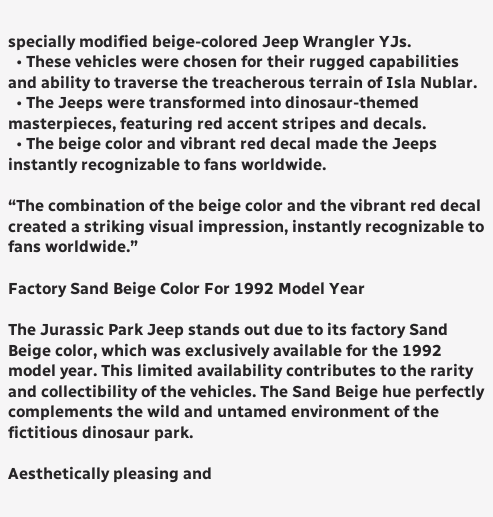specially modified beige-colored Jeep Wrangler YJs.
  • These vehicles were chosen for their rugged capabilities and ability to traverse the treacherous terrain of Isla Nublar.
  • The Jeeps were transformed into dinosaur-themed masterpieces, featuring red accent stripes and decals.
  • The beige color and vibrant red decal made the Jeeps instantly recognizable to fans worldwide.

“The combination of the beige color and the vibrant red decal created a striking visual impression, instantly recognizable to fans worldwide.”

Factory Sand Beige Color For 1992 Model Year

The Jurassic Park Jeep stands out due to its factory Sand Beige color, which was exclusively available for the 1992 model year. This limited availability contributes to the rarity and collectibility of the vehicles. The Sand Beige hue perfectly complements the wild and untamed environment of the fictitious dinosaur park.

Aesthetically pleasing and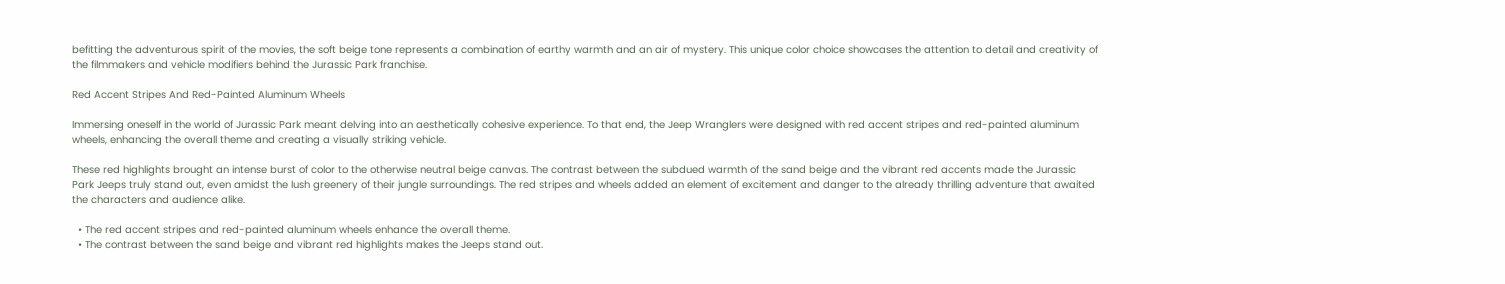befitting the adventurous spirit of the movies, the soft beige tone represents a combination of earthy warmth and an air of mystery. This unique color choice showcases the attention to detail and creativity of the filmmakers and vehicle modifiers behind the Jurassic Park franchise.

Red Accent Stripes And Red-Painted Aluminum Wheels

Immersing oneself in the world of Jurassic Park meant delving into an aesthetically cohesive experience. To that end, the Jeep Wranglers were designed with red accent stripes and red-painted aluminum wheels, enhancing the overall theme and creating a visually striking vehicle.

These red highlights brought an intense burst of color to the otherwise neutral beige canvas. The contrast between the subdued warmth of the sand beige and the vibrant red accents made the Jurassic Park Jeeps truly stand out, even amidst the lush greenery of their jungle surroundings. The red stripes and wheels added an element of excitement and danger to the already thrilling adventure that awaited the characters and audience alike.

  • The red accent stripes and red-painted aluminum wheels enhance the overall theme.
  • The contrast between the sand beige and vibrant red highlights makes the Jeeps stand out.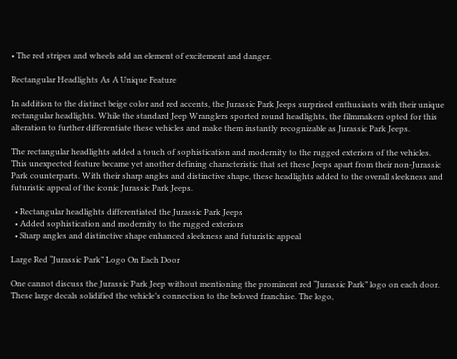• The red stripes and wheels add an element of excitement and danger.

Rectangular Headlights As A Unique Feature

In addition to the distinct beige color and red accents, the Jurassic Park Jeeps surprised enthusiasts with their unique rectangular headlights. While the standard Jeep Wranglers sported round headlights, the filmmakers opted for this alteration to further differentiate these vehicles and make them instantly recognizable as Jurassic Park Jeeps.

The rectangular headlights added a touch of sophistication and modernity to the rugged exteriors of the vehicles. This unexpected feature became yet another defining characteristic that set these Jeeps apart from their non-Jurassic Park counterparts. With their sharp angles and distinctive shape, these headlights added to the overall sleekness and futuristic appeal of the iconic Jurassic Park Jeeps.

  • Rectangular headlights differentiated the Jurassic Park Jeeps
  • Added sophistication and modernity to the rugged exteriors
  • Sharp angles and distinctive shape enhanced sleekness and futuristic appeal

Large Red “Jurassic Park” Logo On Each Door

One cannot discuss the Jurassic Park Jeep without mentioning the prominent red “Jurassic Park” logo on each door. These large decals solidified the vehicle’s connection to the beloved franchise. The logo,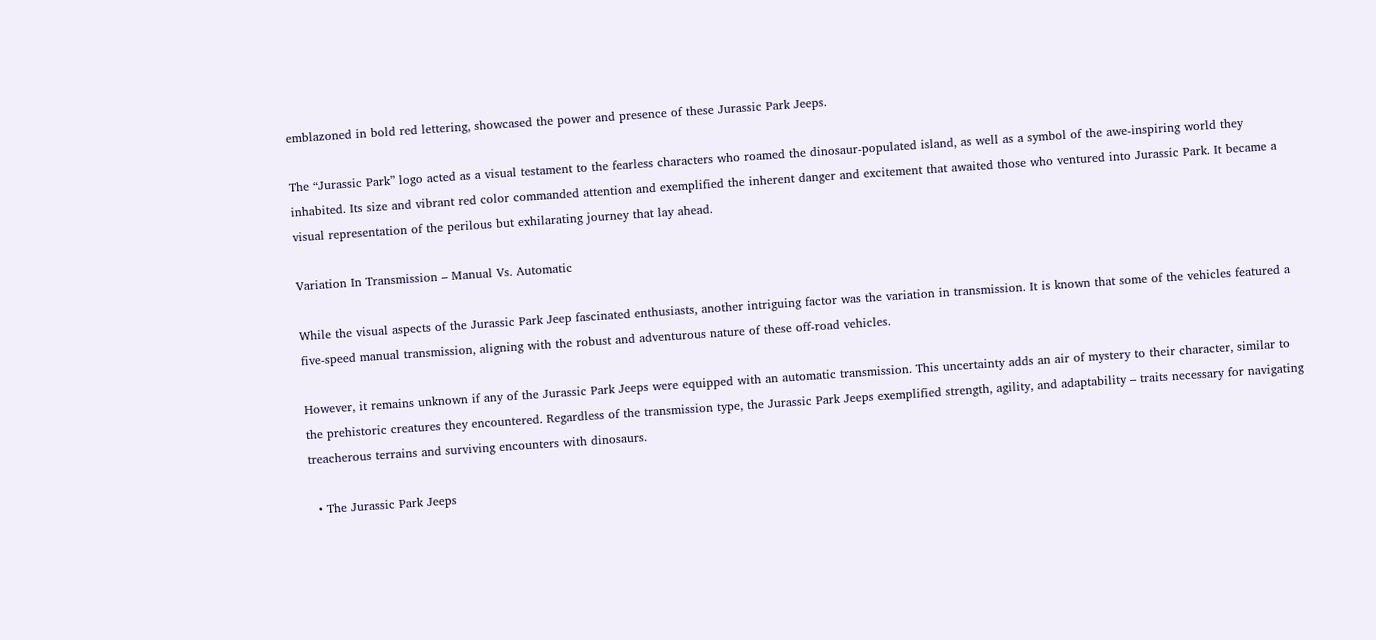emblazoned in bold red lettering, showcased the power and presence of these Jurassic Park Jeeps.

The “Jurassic Park” logo acted as a visual testament to the fearless characters who roamed the dinosaur-populated island, as well as a symbol of the awe-inspiring world they inhabited. Its size and vibrant red color commanded attention and exemplified the inherent danger and excitement that awaited those who ventured into Jurassic Park. It became a visual representation of the perilous but exhilarating journey that lay ahead.

Variation In Transmission – Manual Vs. Automatic

While the visual aspects of the Jurassic Park Jeep fascinated enthusiasts, another intriguing factor was the variation in transmission. It is known that some of the vehicles featured a five-speed manual transmission, aligning with the robust and adventurous nature of these off-road vehicles.

However, it remains unknown if any of the Jurassic Park Jeeps were equipped with an automatic transmission. This uncertainty adds an air of mystery to their character, similar to the prehistoric creatures they encountered. Regardless of the transmission type, the Jurassic Park Jeeps exemplified strength, agility, and adaptability – traits necessary for navigating treacherous terrains and surviving encounters with dinosaurs.

  • The Jurassic Park Jeeps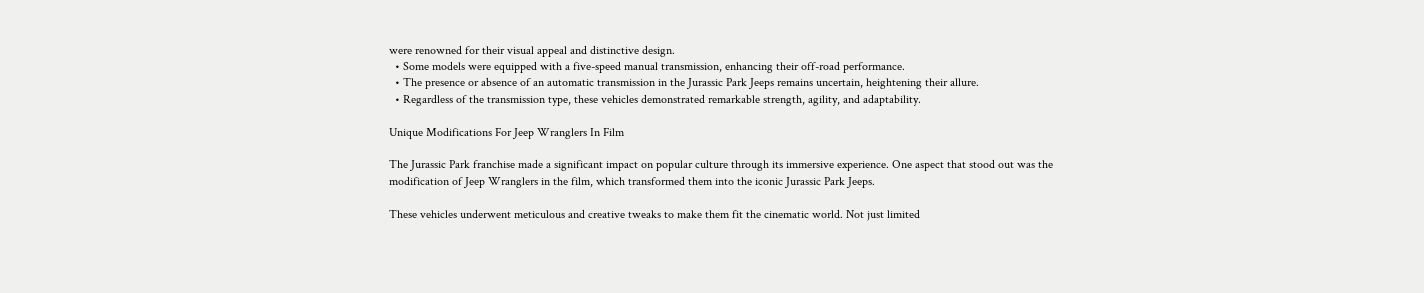were renowned for their visual appeal and distinctive design.
  • Some models were equipped with a five-speed manual transmission, enhancing their off-road performance.
  • The presence or absence of an automatic transmission in the Jurassic Park Jeeps remains uncertain, heightening their allure.
  • Regardless of the transmission type, these vehicles demonstrated remarkable strength, agility, and adaptability.

Unique Modifications For Jeep Wranglers In Film

The Jurassic Park franchise made a significant impact on popular culture through its immersive experience. One aspect that stood out was the modification of Jeep Wranglers in the film, which transformed them into the iconic Jurassic Park Jeeps.

These vehicles underwent meticulous and creative tweaks to make them fit the cinematic world. Not just limited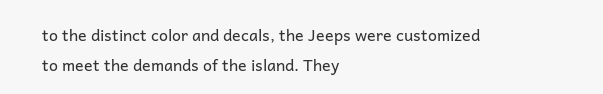to the distinct color and decals, the Jeeps were customized to meet the demands of the island. They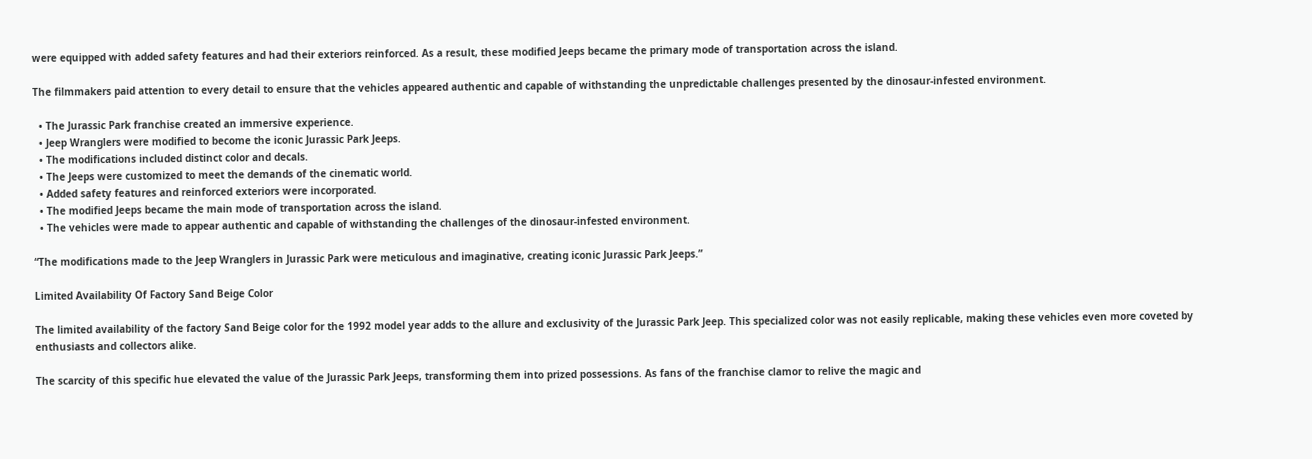were equipped with added safety features and had their exteriors reinforced. As a result, these modified Jeeps became the primary mode of transportation across the island.

The filmmakers paid attention to every detail to ensure that the vehicles appeared authentic and capable of withstanding the unpredictable challenges presented by the dinosaur-infested environment.

  • The Jurassic Park franchise created an immersive experience.
  • Jeep Wranglers were modified to become the iconic Jurassic Park Jeeps.
  • The modifications included distinct color and decals.
  • The Jeeps were customized to meet the demands of the cinematic world.
  • Added safety features and reinforced exteriors were incorporated.
  • The modified Jeeps became the main mode of transportation across the island.
  • The vehicles were made to appear authentic and capable of withstanding the challenges of the dinosaur-infested environment.

“The modifications made to the Jeep Wranglers in Jurassic Park were meticulous and imaginative, creating iconic Jurassic Park Jeeps.”

Limited Availability Of Factory Sand Beige Color

The limited availability of the factory Sand Beige color for the 1992 model year adds to the allure and exclusivity of the Jurassic Park Jeep. This specialized color was not easily replicable, making these vehicles even more coveted by enthusiasts and collectors alike.

The scarcity of this specific hue elevated the value of the Jurassic Park Jeeps, transforming them into prized possessions. As fans of the franchise clamor to relive the magic and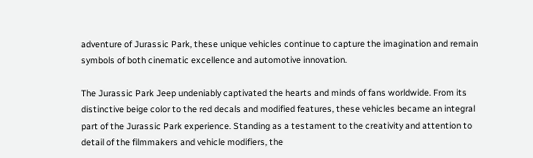adventure of Jurassic Park, these unique vehicles continue to capture the imagination and remain symbols of both cinematic excellence and automotive innovation.

The Jurassic Park Jeep undeniably captivated the hearts and minds of fans worldwide. From its distinctive beige color to the red decals and modified features, these vehicles became an integral part of the Jurassic Park experience. Standing as a testament to the creativity and attention to detail of the filmmakers and vehicle modifiers, the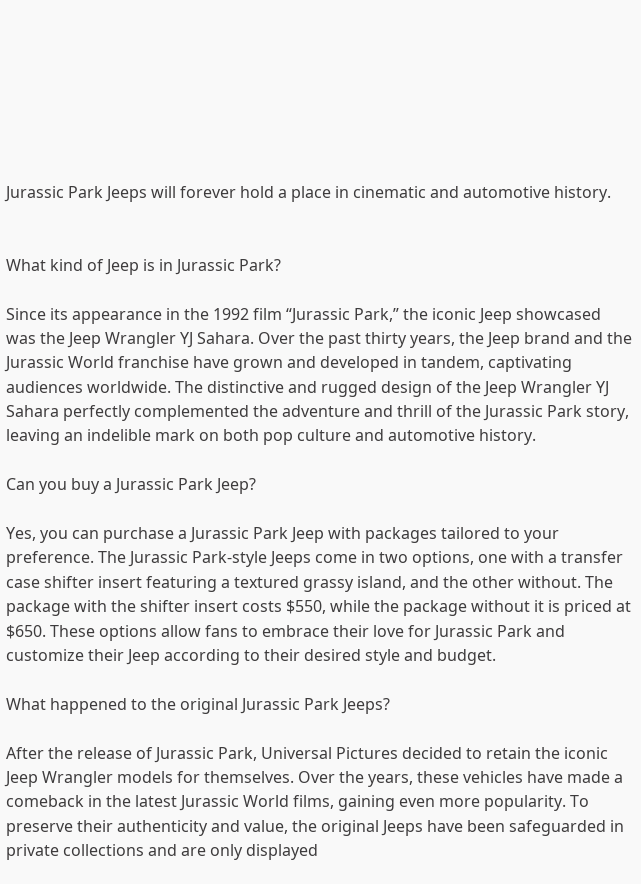Jurassic Park Jeeps will forever hold a place in cinematic and automotive history.


What kind of Jeep is in Jurassic Park?

Since its appearance in the 1992 film “Jurassic Park,” the iconic Jeep showcased was the Jeep Wrangler YJ Sahara. Over the past thirty years, the Jeep brand and the Jurassic World franchise have grown and developed in tandem, captivating audiences worldwide. The distinctive and rugged design of the Jeep Wrangler YJ Sahara perfectly complemented the adventure and thrill of the Jurassic Park story, leaving an indelible mark on both pop culture and automotive history.

Can you buy a Jurassic Park Jeep?

Yes, you can purchase a Jurassic Park Jeep with packages tailored to your preference. The Jurassic Park-style Jeeps come in two options, one with a transfer case shifter insert featuring a textured grassy island, and the other without. The package with the shifter insert costs $550, while the package without it is priced at $650. These options allow fans to embrace their love for Jurassic Park and customize their Jeep according to their desired style and budget.

What happened to the original Jurassic Park Jeeps?

After the release of Jurassic Park, Universal Pictures decided to retain the iconic Jeep Wrangler models for themselves. Over the years, these vehicles have made a comeback in the latest Jurassic World films, gaining even more popularity. To preserve their authenticity and value, the original Jeeps have been safeguarded in private collections and are only displayed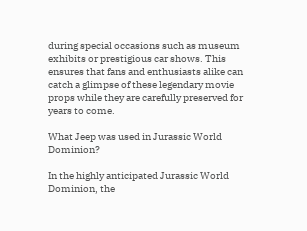during special occasions such as museum exhibits or prestigious car shows. This ensures that fans and enthusiasts alike can catch a glimpse of these legendary movie props while they are carefully preserved for years to come.

What Jeep was used in Jurassic World Dominion?

In the highly anticipated Jurassic World Dominion, the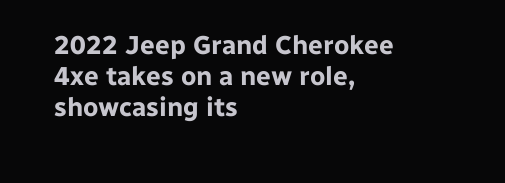2022 Jeep Grand Cherokee 4xe takes on a new role, showcasing its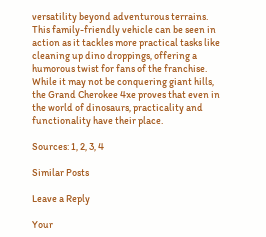versatility beyond adventurous terrains. This family-friendly vehicle can be seen in action as it tackles more practical tasks like cleaning up dino droppings, offering a humorous twist for fans of the franchise. While it may not be conquering giant hills, the Grand Cherokee 4xe proves that even in the world of dinosaurs, practicality and functionality have their place.

Sources: 1, 2, 3, 4

Similar Posts

Leave a Reply

Your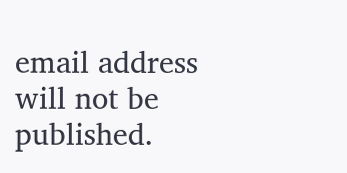email address will not be published.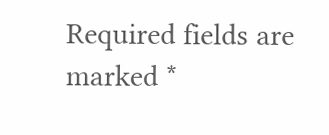Required fields are marked *